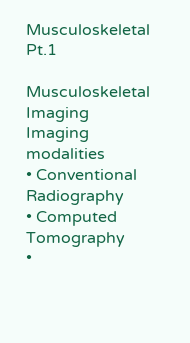Musculoskeletal Pt.1

Musculoskeletal Imaging
Imaging modalities
• Conventional Radiography
• Computed Tomography
•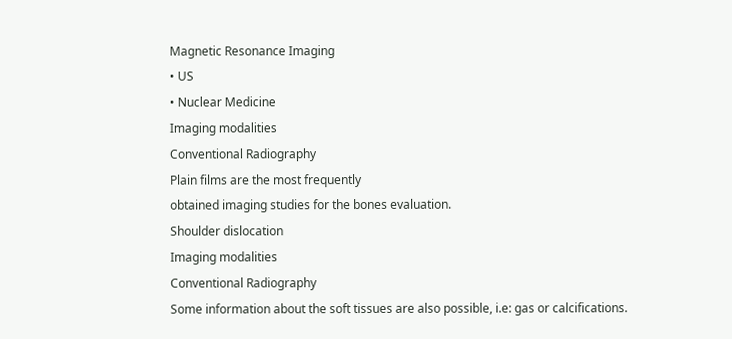Magnetic Resonance Imaging
• US
• Nuclear Medicine
Imaging modalities
Conventional Radiography
Plain films are the most frequently
obtained imaging studies for the bones evaluation.
Shoulder dislocation
Imaging modalities
Conventional Radiography
Some information about the soft tissues are also possible, i.e: gas or calcifications.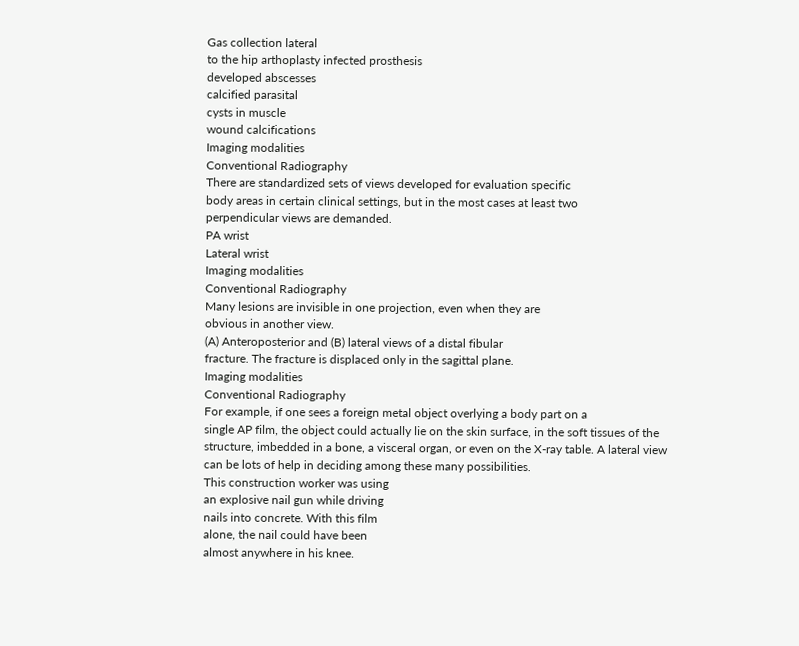Gas collection lateral
to the hip arthoplasty infected prosthesis
developed abscesses
calcified parasital
cysts in muscle
wound calcifications
Imaging modalities
Conventional Radiography
There are standardized sets of views developed for evaluation specific
body areas in certain clinical settings, but in the most cases at least two
perpendicular views are demanded.
PA wrist
Lateral wrist
Imaging modalities
Conventional Radiography
Many lesions are invisible in one projection, even when they are
obvious in another view.
(A) Anteroposterior and (B) lateral views of a distal fibular
fracture. The fracture is displaced only in the sagittal plane.
Imaging modalities
Conventional Radiography
For example, if one sees a foreign metal object overlying a body part on a
single AP film, the object could actually lie on the skin surface, in the soft tissues of the
structure, imbedded in a bone, a visceral organ, or even on the X-ray table. A lateral view
can be lots of help in deciding among these many possibilities.
This construction worker was using
an explosive nail gun while driving
nails into concrete. With this film
alone, the nail could have been
almost anywhere in his knee.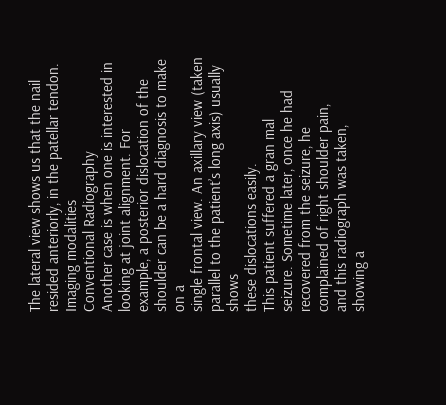The lateral view shows us that the nail
resided anteriorly, in the patellar tendon.
Imaging modalities
Conventional Radiography
Another case is when one is interested in looking at joint alignment. For
example, a posterior dislocation of the shoulder can be a hard diagnosis to make on a
single frontal view. An axillary view (taken parallel to the patient’s long axis) usually shows
these dislocations easily.
This patient suffered a gran mal
seizure. Sometime later, once he had
recovered from the seizure, he
complained of right shoulder pain,
and this radiograph was taken,
showing a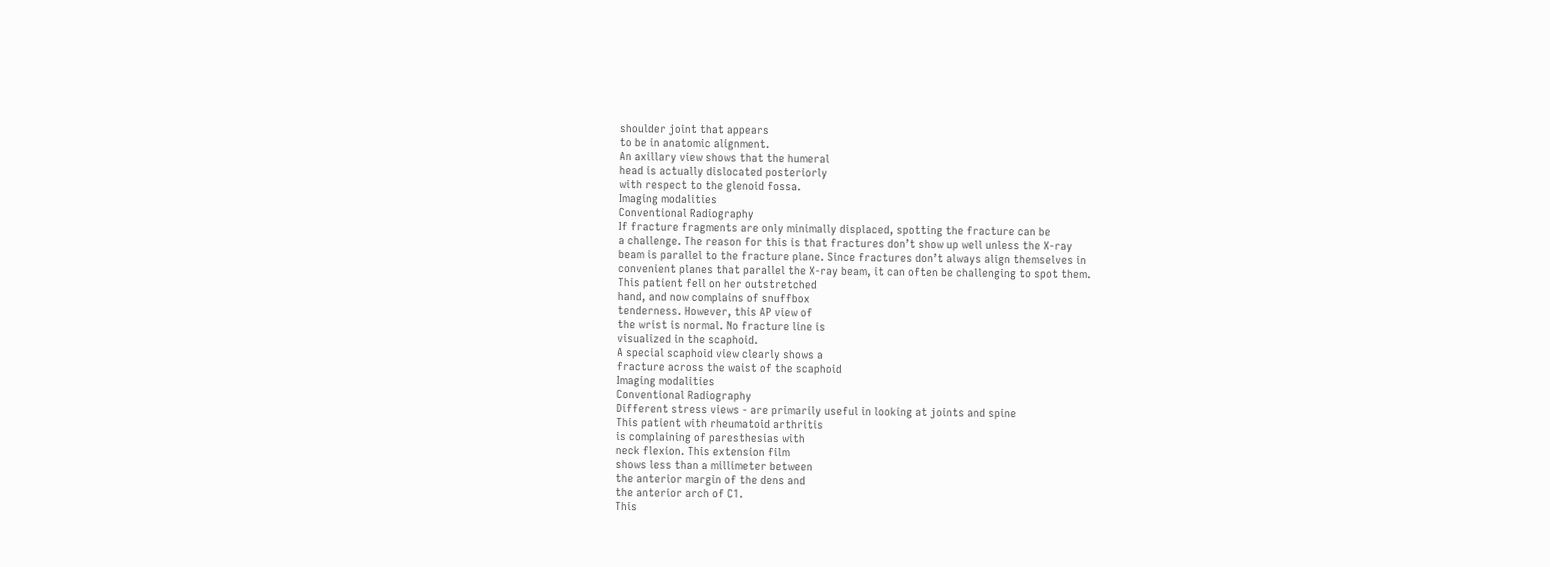shoulder joint that appears
to be in anatomic alignment.
An axillary view shows that the humeral
head is actually dislocated posteriorly
with respect to the glenoid fossa.
Imaging modalities
Conventional Radiography
If fracture fragments are only minimally displaced, spotting the fracture can be
a challenge. The reason for this is that fractures don’t show up well unless the X-ray
beam is parallel to the fracture plane. Since fractures don’t always align themselves in
convenient planes that parallel the X-ray beam, it can often be challenging to spot them.
This patient fell on her outstretched
hand, and now complains of snuffbox
tenderness. However, this AP view of
the wrist is normal. No fracture line is
visualized in the scaphoid.
A special scaphoid view clearly shows a
fracture across the waist of the scaphoid
Imaging modalities
Conventional Radiography
Different stress views - are primarily useful in looking at joints and spine
This patient with rheumatoid arthritis
is complaining of paresthesias with
neck flexion. This extension film
shows less than a millimeter between
the anterior margin of the dens and
the anterior arch of C1.
This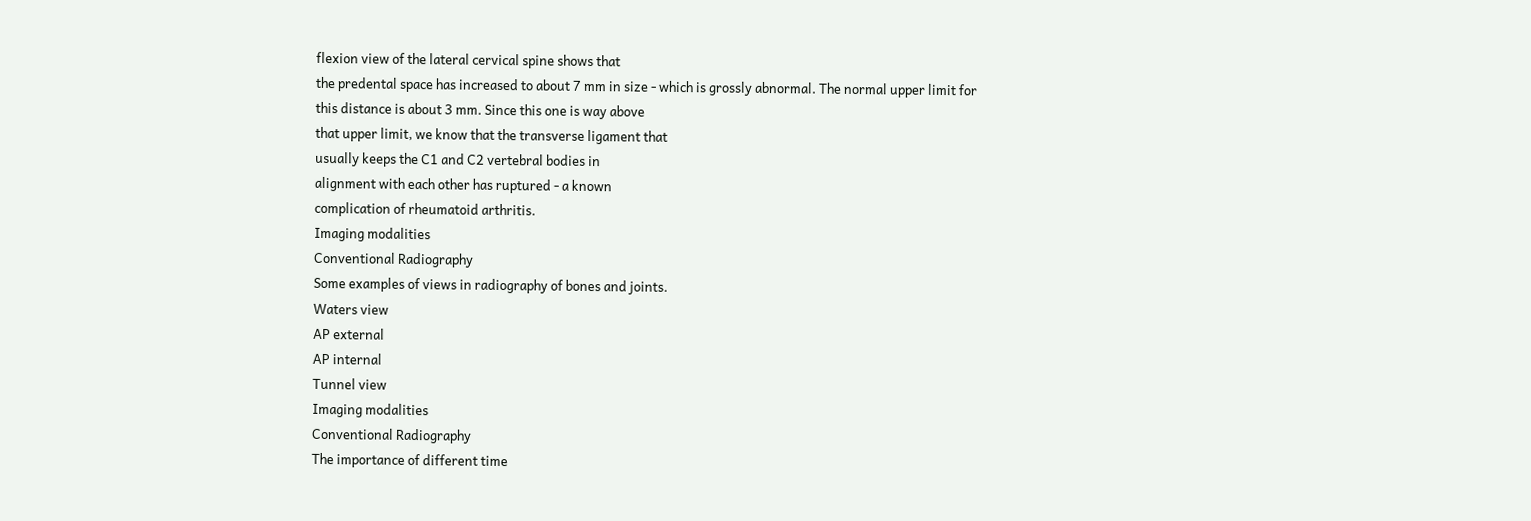flexion view of the lateral cervical spine shows that
the predental space has increased to about 7 mm in size - which is grossly abnormal. The normal upper limit for
this distance is about 3 mm. Since this one is way above
that upper limit, we know that the transverse ligament that
usually keeps the C1 and C2 vertebral bodies in
alignment with each other has ruptured - a known
complication of rheumatoid arthritis.
Imaging modalities
Conventional Radiography
Some examples of views in radiography of bones and joints.
Waters view
AP external
AP internal
Tunnel view
Imaging modalities
Conventional Radiography
The importance of different time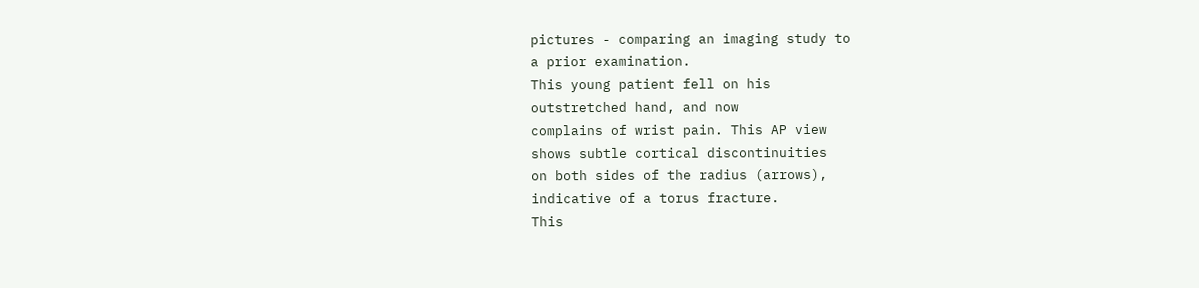pictures - comparing an imaging study to
a prior examination.
This young patient fell on his
outstretched hand, and now
complains of wrist pain. This AP view
shows subtle cortical discontinuities
on both sides of the radius (arrows),
indicative of a torus fracture.
This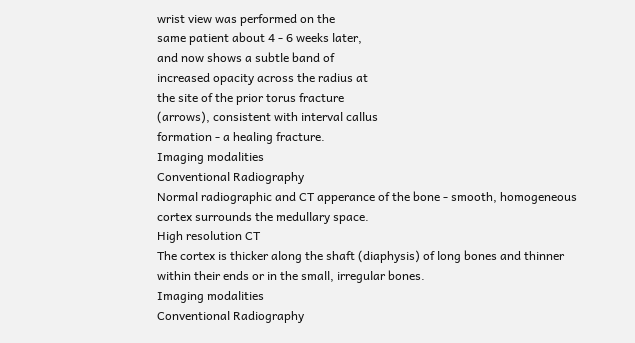wrist view was performed on the
same patient about 4 - 6 weeks later,
and now shows a subtle band of
increased opacity across the radius at
the site of the prior torus fracture
(arrows), consistent with interval callus
formation - a healing fracture.
Imaging modalities
Conventional Radiography
Normal radiographic and CT apperance of the bone - smooth, homogeneous
cortex surrounds the medullary space.
High resolution CT
The cortex is thicker along the shaft (diaphysis) of long bones and thinner
within their ends or in the small, irregular bones.
Imaging modalities
Conventional Radiography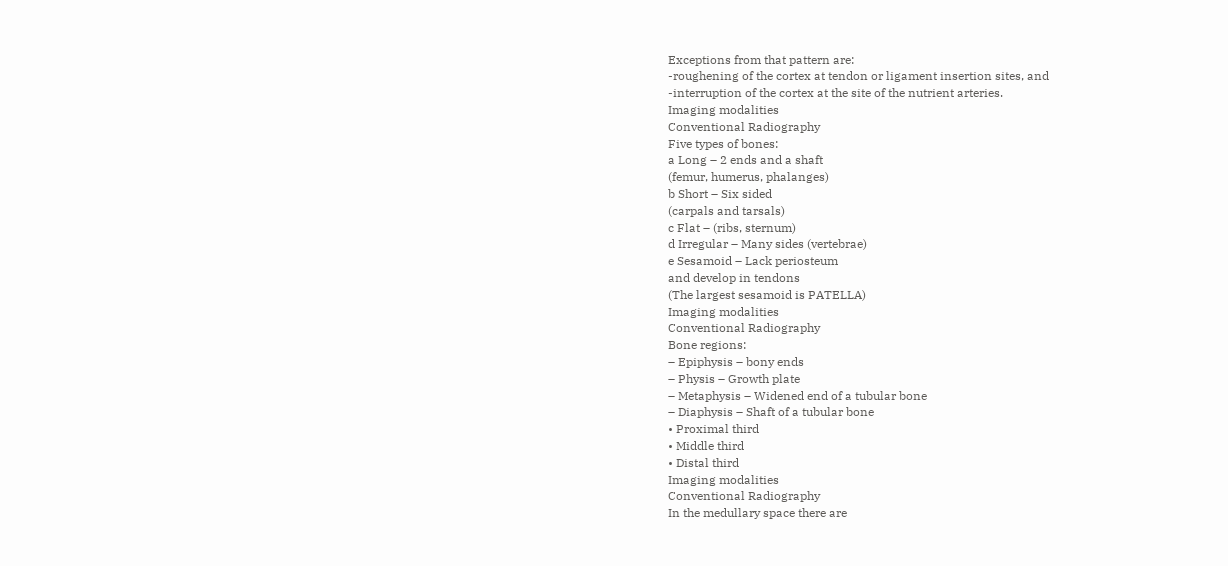Exceptions from that pattern are:
-roughening of the cortex at tendon or ligament insertion sites, and
-interruption of the cortex at the site of the nutrient arteries.
Imaging modalities
Conventional Radiography
Five types of bones:
a Long – 2 ends and a shaft
(femur, humerus, phalanges)
b Short – Six sided
(carpals and tarsals)
c Flat – (ribs, sternum)
d Irregular – Many sides (vertebrae)
e Sesamoid – Lack periosteum
and develop in tendons
(The largest sesamoid is PATELLA)
Imaging modalities
Conventional Radiography
Bone regions:
– Epiphysis – bony ends
– Physis – Growth plate
– Metaphysis – Widened end of a tubular bone
– Diaphysis – Shaft of a tubular bone
• Proximal third
• Middle third
• Distal third
Imaging modalities
Conventional Radiography
In the medullary space there are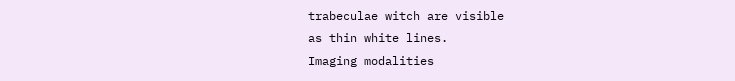trabeculae witch are visible
as thin white lines.
Imaging modalities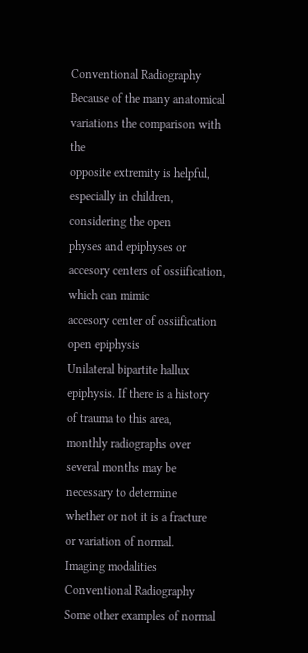Conventional Radiography
Because of the many anatomical variations the comparison with the
opposite extremity is helpful, especially in children, considering the open
physes and epiphyses or accesory centers of ossiification, which can mimic
accesory center of ossiification
open epiphysis
Unilateral bipartite hallux
epiphysis. If there is a history
of trauma to this area,
monthly radiographs over
several months may be
necessary to determine
whether or not it is a fracture
or variation of normal.
Imaging modalities
Conventional Radiography
Some other examples of normal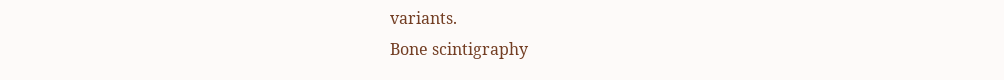variants.
Bone scintigraphy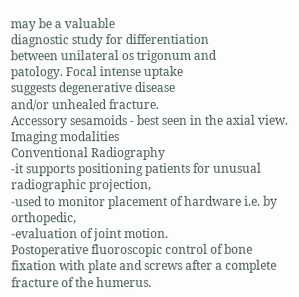may be a valuable
diagnostic study for differentiation
between unilateral os trigonum and
patology. Focal intense uptake
suggests degenerative disease
and/or unhealed fracture.
Accessory sesamoids - best seen in the axial view.
Imaging modalities
Conventional Radiography
-it supports positioning patients for unusual radiographic projection,
-used to monitor placement of hardware i.e. by orthopedic,
-evaluation of joint motion.
Postoperative fluoroscopic control of bone
fixation with plate and screws after a complete
fracture of the humerus.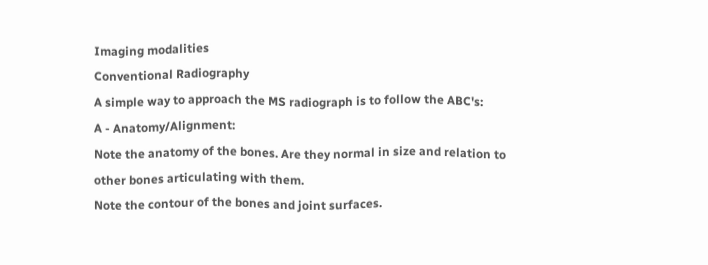Imaging modalities
Conventional Radiography
A simple way to approach the MS radiograph is to follow the ABC's:
A - Anatomy/Alignment:
Note the anatomy of the bones. Are they normal in size and relation to
other bones articulating with them.
Note the contour of the bones and joint surfaces.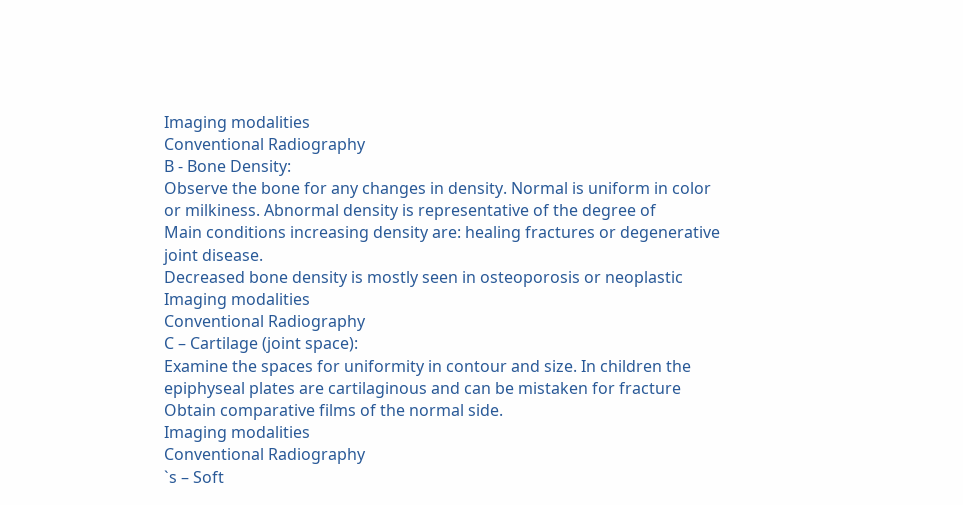Imaging modalities
Conventional Radiography
B - Bone Density:
Observe the bone for any changes in density. Normal is uniform in color
or milkiness. Abnormal density is representative of the degree of
Main conditions increasing density are: healing fractures or degenerative
joint disease.
Decreased bone density is mostly seen in osteoporosis or neoplastic
Imaging modalities
Conventional Radiography
C – Cartilage (joint space):
Examine the spaces for uniformity in contour and size. In children the
epiphyseal plates are cartilaginous and can be mistaken for fracture
Obtain comparative films of the normal side.
Imaging modalities
Conventional Radiography
`s – Soft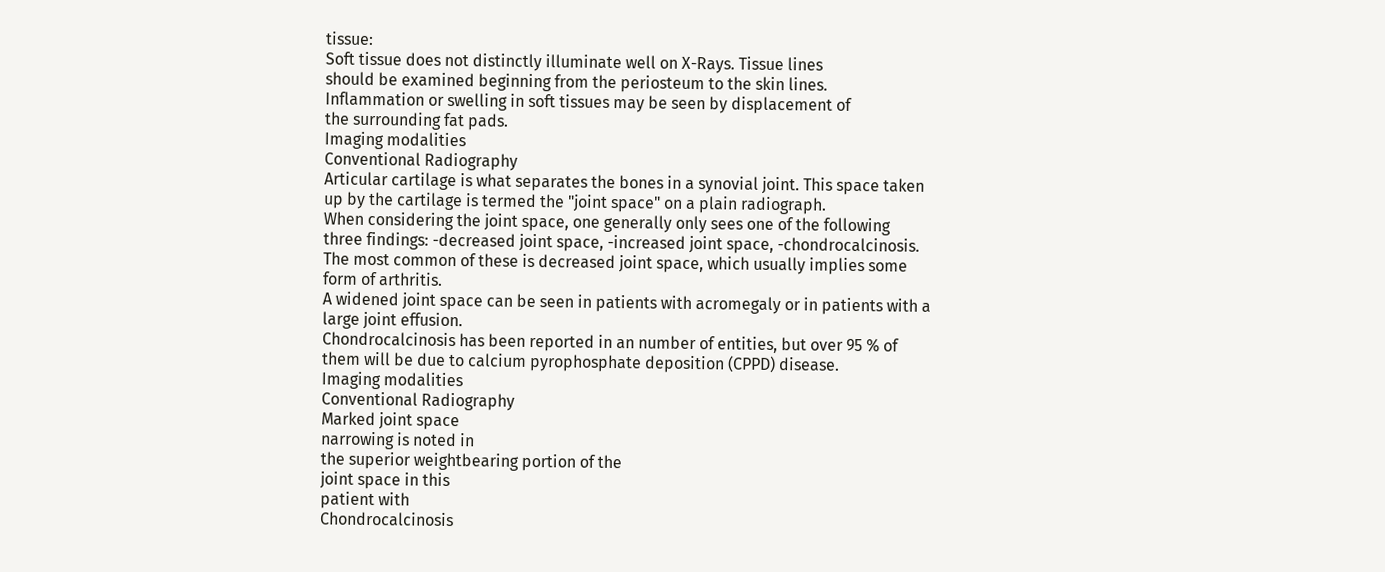tissue:
Soft tissue does not distinctly illuminate well on X-Rays. Tissue lines
should be examined beginning from the periosteum to the skin lines.
Inflammation or swelling in soft tissues may be seen by displacement of
the surrounding fat pads.
Imaging modalities
Conventional Radiography
Articular cartilage is what separates the bones in a synovial joint. This space taken
up by the cartilage is termed the "joint space" on a plain radiograph.
When considering the joint space, one generally only sees one of the following
three findings: -decreased joint space, -increased joint space, -chondrocalcinosis.
The most common of these is decreased joint space, which usually implies some
form of arthritis.
A widened joint space can be seen in patients with acromegaly or in patients with a
large joint effusion.
Chondrocalcinosis has been reported in an number of entities, but over 95 % of
them will be due to calcium pyrophosphate deposition (CPPD) disease.
Imaging modalities
Conventional Radiography
Marked joint space
narrowing is noted in
the superior weightbearing portion of the
joint space in this
patient with
Chondrocalcinosis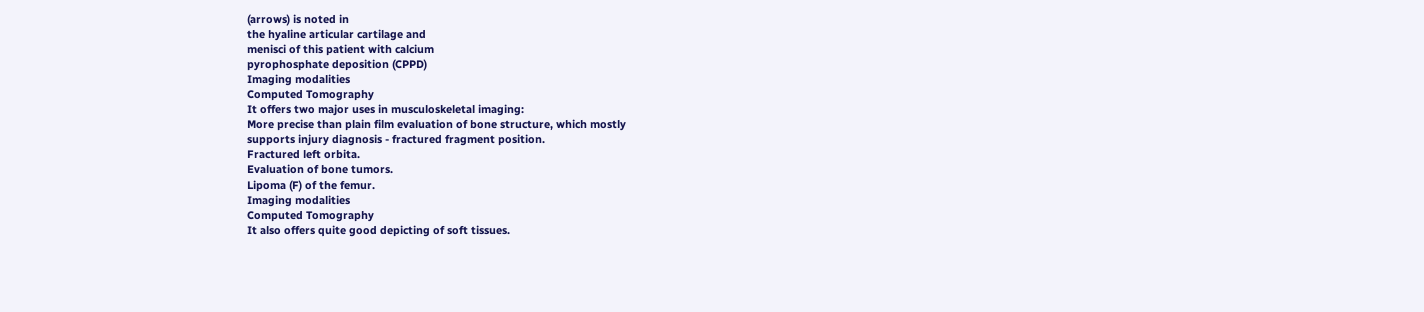(arrows) is noted in
the hyaline articular cartilage and
menisci of this patient with calcium
pyrophosphate deposition (CPPD)
Imaging modalities
Computed Tomography
It offers two major uses in musculoskeletal imaging:
More precise than plain film evaluation of bone structure, which mostly
supports injury diagnosis - fractured fragment position.
Fractured left orbita.
Evaluation of bone tumors.
Lipoma (F) of the femur.
Imaging modalities
Computed Tomography
It also offers quite good depicting of soft tissues.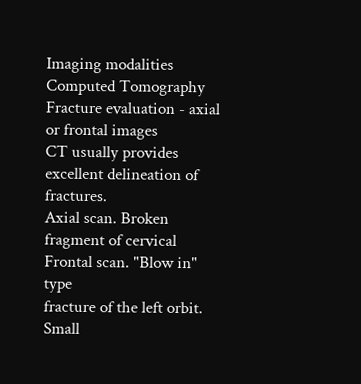Imaging modalities
Computed Tomography
Fracture evaluation - axial or frontal images
CT usually provides excellent delineation of fractures.
Axial scan. Broken fragment of cervical
Frontal scan. "Blow in" type
fracture of the left orbit. Small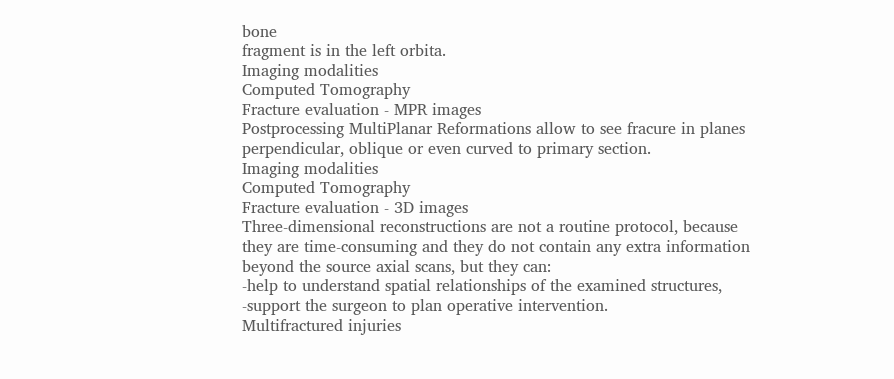bone
fragment is in the left orbita.
Imaging modalities
Computed Tomography
Fracture evaluation - MPR images
Postprocessing MultiPlanar Reformations allow to see fracure in planes
perpendicular, oblique or even curved to primary section.
Imaging modalities
Computed Tomography
Fracture evaluation - 3D images
Three-dimensional reconstructions are not a routine protocol, because
they are time-consuming and they do not contain any extra information
beyond the source axial scans, but they can:
-help to understand spatial relationships of the examined structures,
-support the surgeon to plan operative intervention.
Multifractured injuries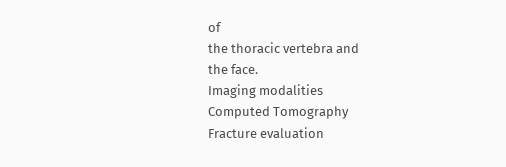of
the thoracic vertebra and
the face.
Imaging modalities
Computed Tomography
Fracture evaluation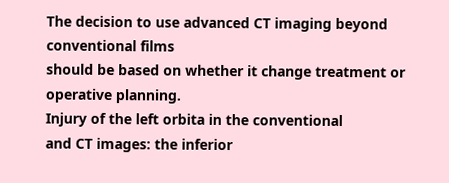The decision to use advanced CT imaging beyond conventional films
should be based on whether it change treatment or operative planning.
Injury of the left orbita in the conventional
and CT images: the inferior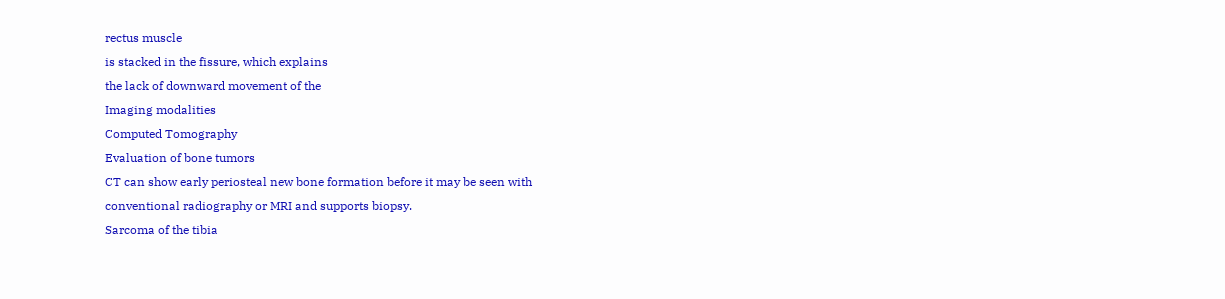rectus muscle
is stacked in the fissure, which explains
the lack of downward movement of the
Imaging modalities
Computed Tomography
Evaluation of bone tumors
CT can show early periosteal new bone formation before it may be seen with
conventional radiography or MRI and supports biopsy.
Sarcoma of the tibia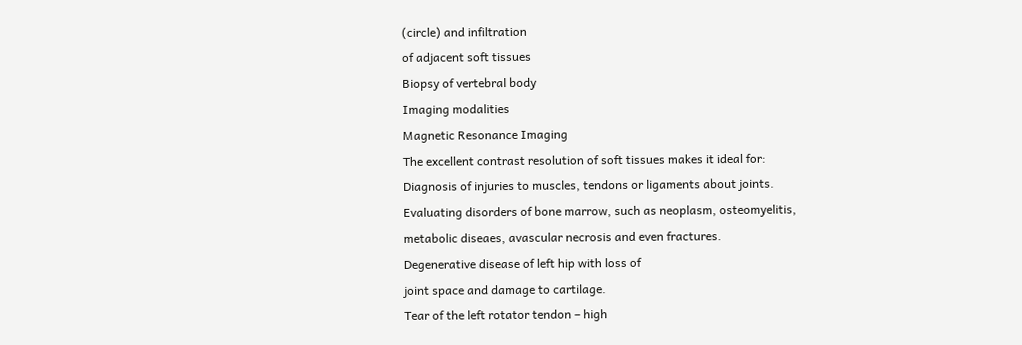(circle) and infiltration
of adjacent soft tissues
Biopsy of vertebral body
Imaging modalities
Magnetic Resonance Imaging
The excellent contrast resolution of soft tissues makes it ideal for:
Diagnosis of injuries to muscles, tendons or ligaments about joints.
Evaluating disorders of bone marrow, such as neoplasm, osteomyelitis,
metabolic diseaes, avascular necrosis and even fractures.
Degenerative disease of left hip with loss of
joint space and damage to cartilage.
Tear of the left rotator tendon – high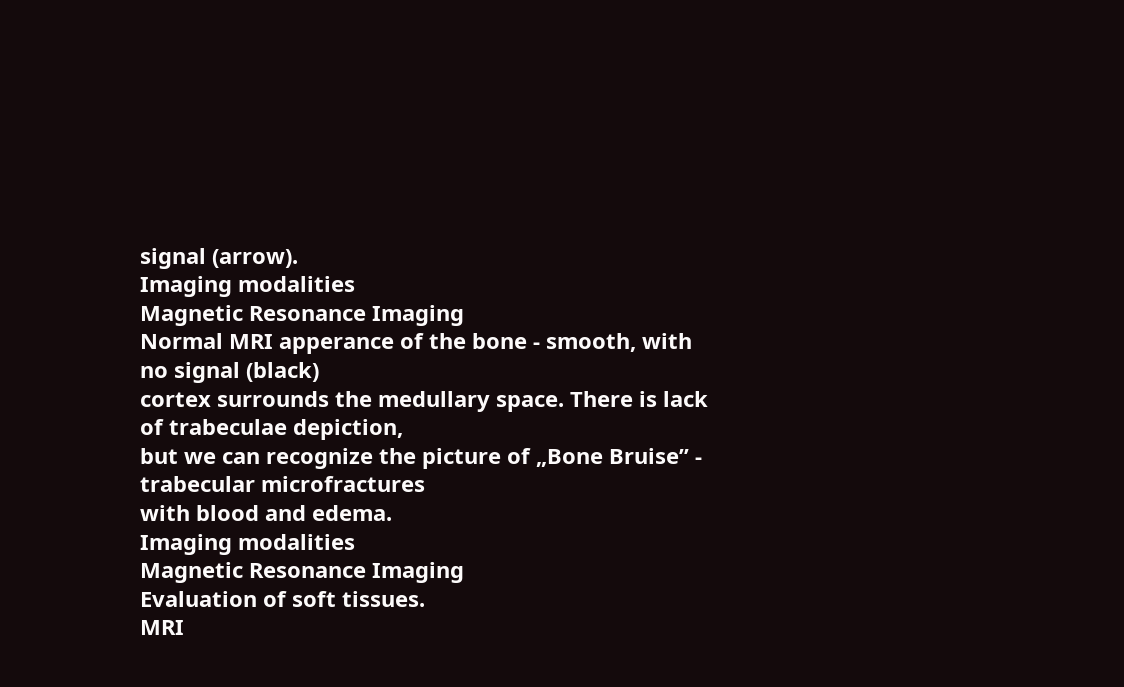signal (arrow).
Imaging modalities
Magnetic Resonance Imaging
Normal MRI apperance of the bone - smooth, with no signal (black)
cortex surrounds the medullary space. There is lack of trabeculae depiction,
but we can recognize the picture of „Bone Bruise” - trabecular microfractures
with blood and edema.
Imaging modalities
Magnetic Resonance Imaging
Evaluation of soft tissues.
MRI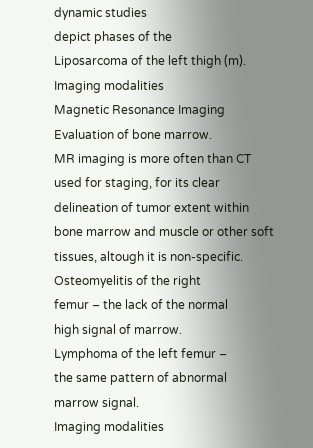dynamic studies
depict phases of the
Liposarcoma of the left thigh (m).
Imaging modalities
Magnetic Resonance Imaging
Evaluation of bone marrow.
MR imaging is more often than CT used for staging, for its clear
delineation of tumor extent within bone marrow and muscle or other soft
tissues, altough it is non-specific.
Osteomyelitis of the right
femur – the lack of the normal
high signal of marrow.
Lymphoma of the left femur –
the same pattern of abnormal
marrow signal.
Imaging modalities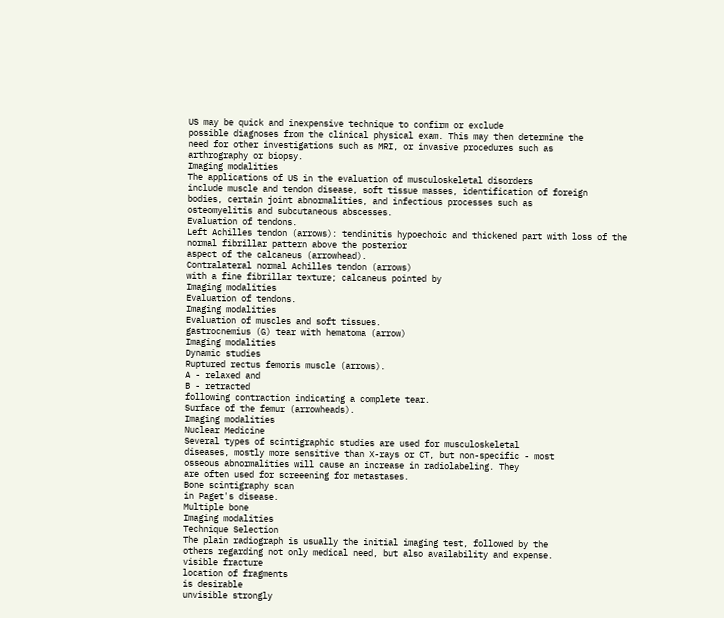US may be quick and inexpensive technique to confirm or exclude
possible diagnoses from the clinical physical exam. This may then determine the
need for other investigations such as MRI, or invasive procedures such as
arthrography or biopsy.
Imaging modalities
The applications of US in the evaluation of musculoskeletal disorders
include muscle and tendon disease, soft tissue masses, identification of foreign
bodies, certain joint abnormalities, and infectious processes such as
osteomyelitis and subcutaneous abscesses.
Evaluation of tendons.
Left Achilles tendon (arrows): tendinitis hypoechoic and thickened part with loss of the
normal fibrillar pattern above the posterior
aspect of the calcaneus (arrowhead).
Contralateral normal Achilles tendon (arrows)
with a fine fibrillar texture; calcaneus pointed by
Imaging modalities
Evaluation of tendons.
Imaging modalities
Evaluation of muscles and soft tissues.
gastrocnemius (G) tear with hematoma (arrow)
Imaging modalities
Dynamic studies
Ruptured rectus femoris muscle (arrows).
A - relaxed and
B - retracted
following contraction indicating a complete tear.
Surface of the femur (arrowheads).
Imaging modalities
Nuclear Medicine
Several types of scintigraphic studies are used for musculoskeletal
diseases, mostly more sensitive than X-rays or CT, but non-specific - most
osseous abnormalities will cause an increase in radiolabeling. They
are often used for screeening for metastases.
Bone scintigraphy scan
in Paget's disease.
Multiple bone
Imaging modalities
Technique Selection
The plain radiograph is usually the initial imaging test, followed by the
others regarding not only medical need, but also availability and expense.
visible fracture
location of fragments
is desirable
unvisible strongly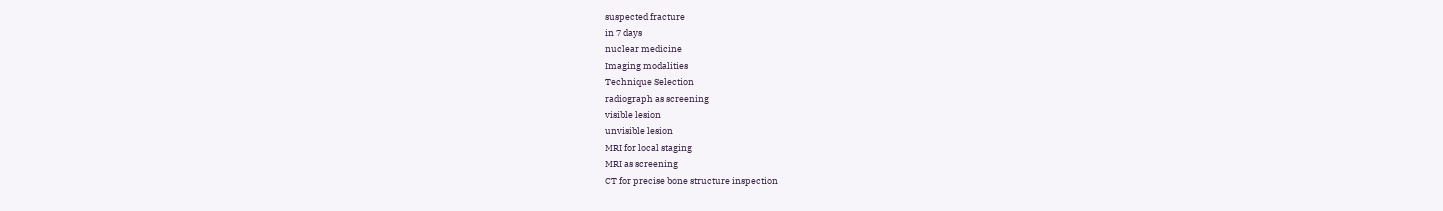suspected fracture
in 7 days
nuclear medicine
Imaging modalities
Technique Selection
radiograph as screening
visible lesion
unvisible lesion
MRI for local staging
MRI as screening
CT for precise bone structure inspection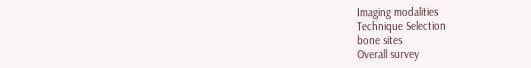Imaging modalities
Technique Selection
bone sites
Overall survey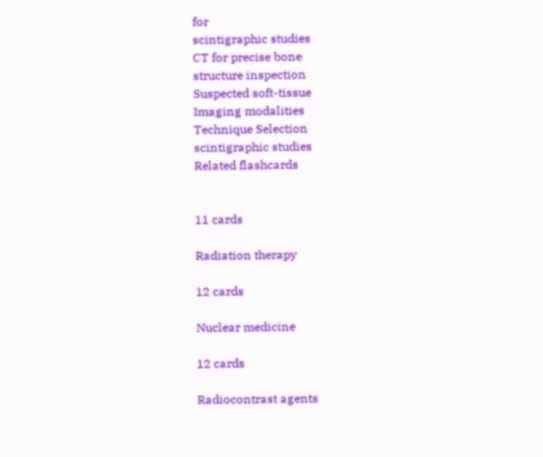for
scintigraphic studies
CT for precise bone
structure inspection
Suspected soft-tissue
Imaging modalities
Technique Selection
scintigraphic studies
Related flashcards


11 cards

Radiation therapy

12 cards

Nuclear medicine

12 cards

Radiocontrast agents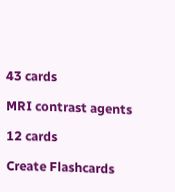43 cards

MRI contrast agents

12 cards

Create Flashcards